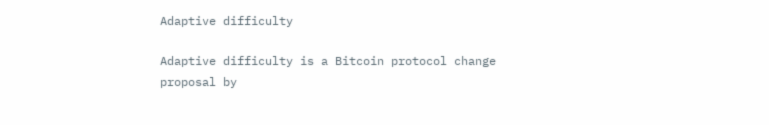Adaptive difficulty

Adaptive difficulty is a Bitcoin protocol change proposal by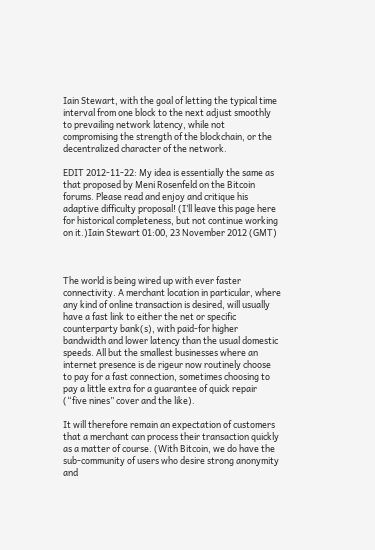Iain Stewart, with the goal of letting the typical time interval from one block to the next adjust smoothly to prevailing network latency, while not compromising the strength of the blockchain, or the decentralized character of the network.

EDIT 2012-11-22: My idea is essentially the same as that proposed by Meni Rosenfeld on the Bitcoin forums. Please read and enjoy and critique his adaptive difficulty proposal! (I’ll leave this page here for historical completeness, but not continue working on it.)Iain Stewart 01:00, 23 November 2012 (GMT)



The world is being wired up with ever faster connectivity. A merchant location in particular, where any kind of online transaction is desired, will usually have a fast link to either the net or specific counterparty bank(s), with paid-for higher bandwidth and lower latency than the usual domestic speeds. All but the smallest businesses where an internet presence is de rigeur now routinely choose to pay for a fast connection, sometimes choosing to pay a little extra for a guarantee of quick repair (“five nines” cover and the like).

It will therefore remain an expectation of customers that a merchant can process their transaction quickly as a matter of course. (With Bitcoin, we do have the sub-community of users who desire strong anonymity and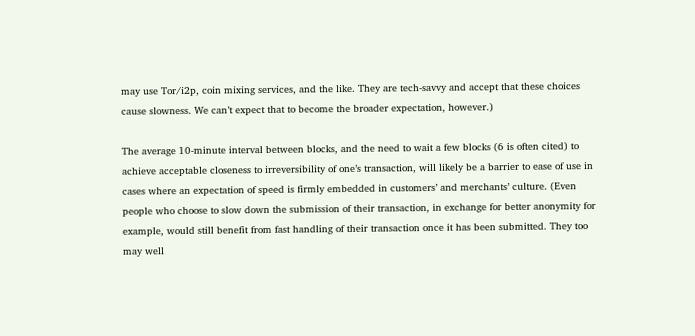may use Tor/i2p, coin mixing services, and the like. They are tech-savvy and accept that these choices cause slowness. We can’t expect that to become the broader expectation, however.)

The average 10-minute interval between blocks, and the need to wait a few blocks (6 is often cited) to achieve acceptable closeness to irreversibility of one’s transaction, will likely be a barrier to ease of use in cases where an expectation of speed is firmly embedded in customers’ and merchants’ culture. (Even people who choose to slow down the submission of their transaction, in exchange for better anonymity for example, would still benefit from fast handling of their transaction once it has been submitted. They too may well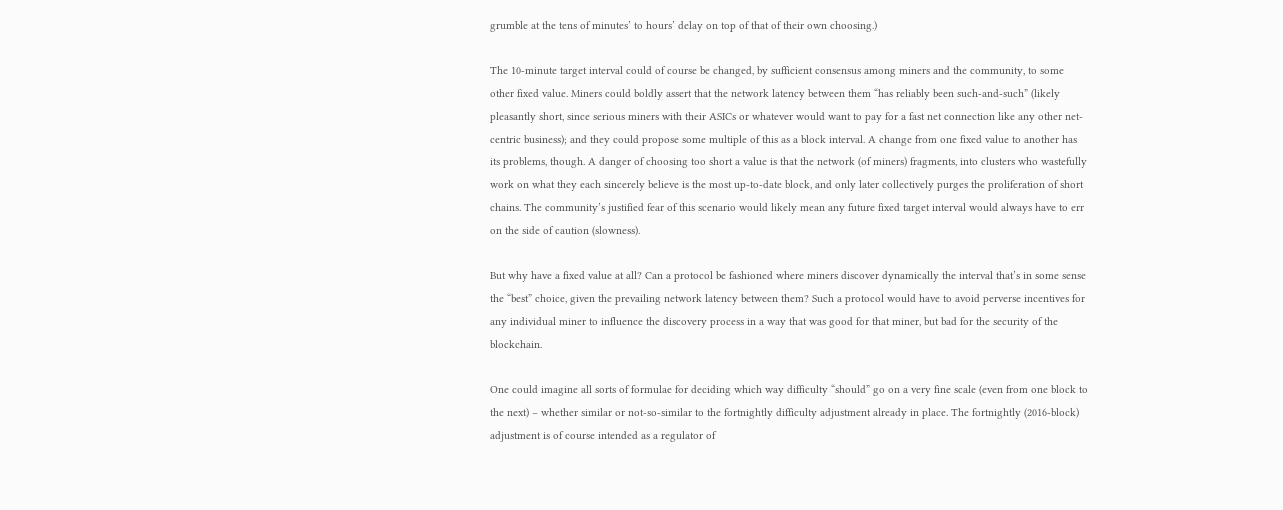grumble at the tens of minutes’ to hours’ delay on top of that of their own choosing.)

The 10-minute target interval could of course be changed, by sufficient consensus among miners and the community, to some other fixed value. Miners could boldly assert that the network latency between them “has reliably been such-and-such” (likely pleasantly short, since serious miners with their ASICs or whatever would want to pay for a fast net connection like any other net-centric business); and they could propose some multiple of this as a block interval. A change from one fixed value to another has its problems, though. A danger of choosing too short a value is that the network (of miners) fragments, into clusters who wastefully work on what they each sincerely believe is the most up-to-date block, and only later collectively purges the proliferation of short chains. The community’s justified fear of this scenario would likely mean any future fixed target interval would always have to err on the side of caution (slowness).

But why have a fixed value at all? Can a protocol be fashioned where miners discover dynamically the interval that’s in some sense the “best” choice, given the prevailing network latency between them? Such a protocol would have to avoid perverse incentives for any individual miner to influence the discovery process in a way that was good for that miner, but bad for the security of the blockchain.

One could imagine all sorts of formulae for deciding which way difficulty “should” go on a very fine scale (even from one block to the next) – whether similar or not-so-similar to the fortnightly difficulty adjustment already in place. The fortnightly (2016-block) adjustment is of course intended as a regulator of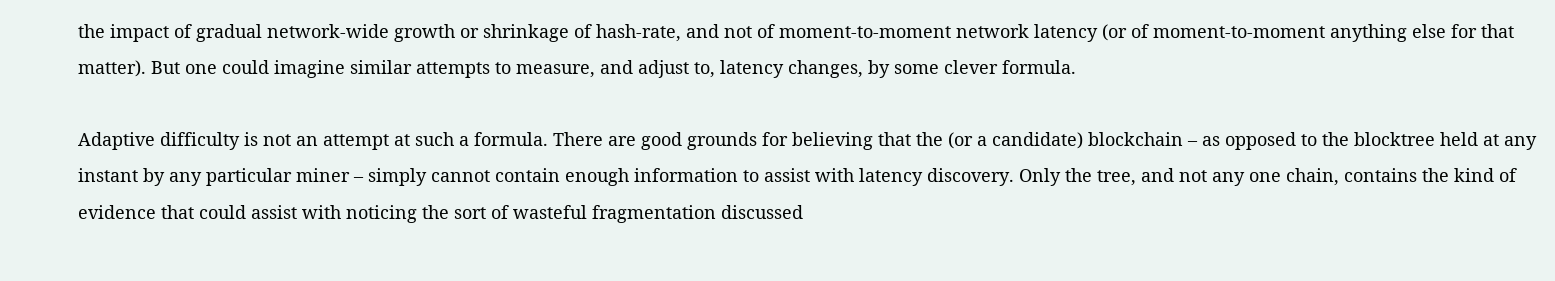the impact of gradual network-wide growth or shrinkage of hash-rate, and not of moment-to-moment network latency (or of moment-to-moment anything else for that matter). But one could imagine similar attempts to measure, and adjust to, latency changes, by some clever formula.

Adaptive difficulty is not an attempt at such a formula. There are good grounds for believing that the (or a candidate) blockchain – as opposed to the blocktree held at any instant by any particular miner – simply cannot contain enough information to assist with latency discovery. Only the tree, and not any one chain, contains the kind of evidence that could assist with noticing the sort of wasteful fragmentation discussed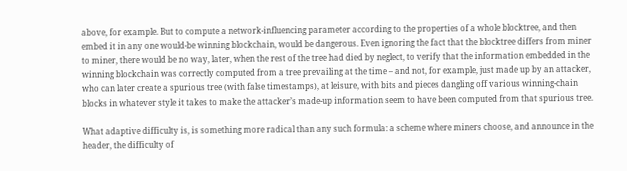above, for example. But to compute a network-influencing parameter according to the properties of a whole blocktree, and then embed it in any one would-be winning blockchain, would be dangerous. Even ignoring the fact that the blocktree differs from miner to miner, there would be no way, later, when the rest of the tree had died by neglect, to verify that the information embedded in the winning blockchain was correctly computed from a tree prevailing at the time – and not, for example, just made up by an attacker, who can later create a spurious tree (with false timestamps), at leisure, with bits and pieces dangling off various winning-chain blocks in whatever style it takes to make the attacker’s made-up information seem to have been computed from that spurious tree.

What adaptive difficulty is, is something more radical than any such formula: a scheme where miners choose, and announce in the header, the difficulty of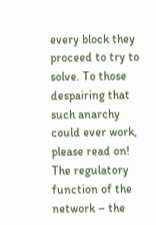every block they proceed to try to solve. To those despairing that such anarchy could ever work, please read on! The regulatory function of the network – the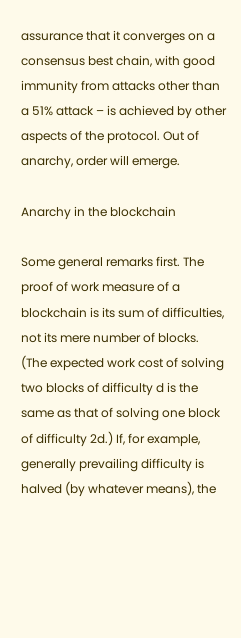assurance that it converges on a consensus best chain, with good immunity from attacks other than a 51% attack – is achieved by other aspects of the protocol. Out of anarchy, order will emerge.

Anarchy in the blockchain

Some general remarks first. The proof of work measure of a blockchain is its sum of difficulties, not its mere number of blocks. (The expected work cost of solving two blocks of difficulty d is the same as that of solving one block of difficulty 2d.) If, for example, generally prevailing difficulty is halved (by whatever means), the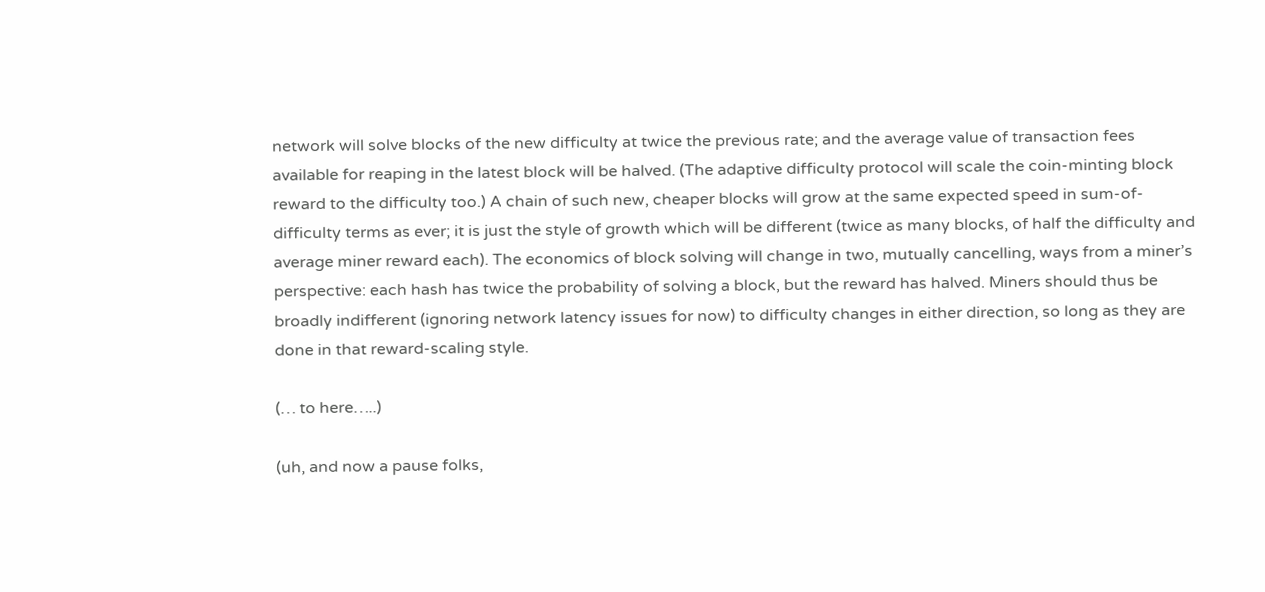network will solve blocks of the new difficulty at twice the previous rate; and the average value of transaction fees available for reaping in the latest block will be halved. (The adaptive difficulty protocol will scale the coin-minting block reward to the difficulty too.) A chain of such new, cheaper blocks will grow at the same expected speed in sum-of-difficulty terms as ever; it is just the style of growth which will be different (twice as many blocks, of half the difficulty and average miner reward each). The economics of block solving will change in two, mutually cancelling, ways from a miner’s perspective: each hash has twice the probability of solving a block, but the reward has halved. Miners should thus be broadly indifferent (ignoring network latency issues for now) to difficulty changes in either direction, so long as they are done in that reward-scaling style.

(… to here…..)

(uh, and now a pause folks,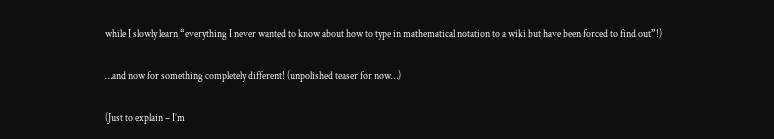while I slowly learn “everything I never wanted to know about how to type in mathematical notation to a wiki but have been forced to find out”!)

…and now for something completely different! (unpolished teaser for now…)

(Just to explain – I’m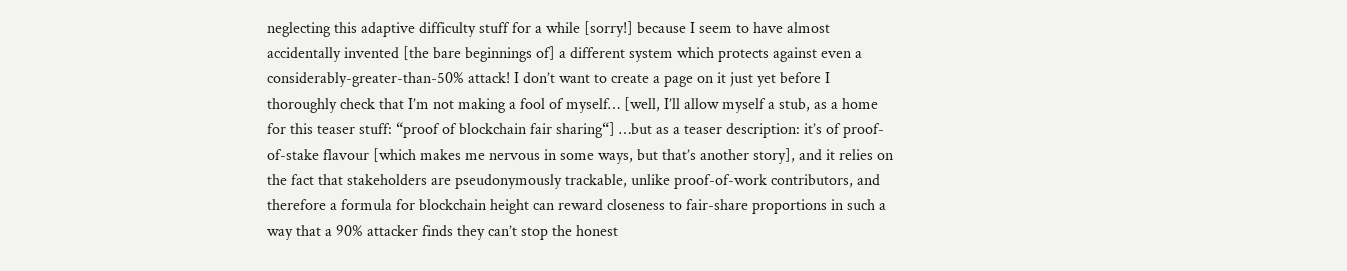neglecting this adaptive difficulty stuff for a while [sorry!] because I seem to have almost accidentally invented [the bare beginnings of] a different system which protects against even a considerably-greater-than-50% attack! I don’t want to create a page on it just yet before I thoroughly check that I’m not making a fool of myself… [well, I’ll allow myself a stub, as a home for this teaser stuff: “proof of blockchain fair sharing“] …but as a teaser description: it’s of proof-of-stake flavour [which makes me nervous in some ways, but that’s another story], and it relies on the fact that stakeholders are pseudonymously trackable, unlike proof-of-work contributors, and therefore a formula for blockchain height can reward closeness to fair-share proportions in such a way that a 90% attacker finds they can’t stop the honest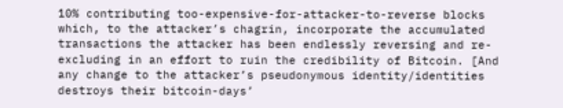10% contributing too-expensive-for-attacker-to-reverse blocks which, to the attacker’s chagrin, incorporate the accumulated transactions the attacker has been endlessly reversing and re-excluding in an effort to ruin the credibility of Bitcoin. [And any change to the attacker’s pseudonymous identity/identities destroys their bitcoin-days’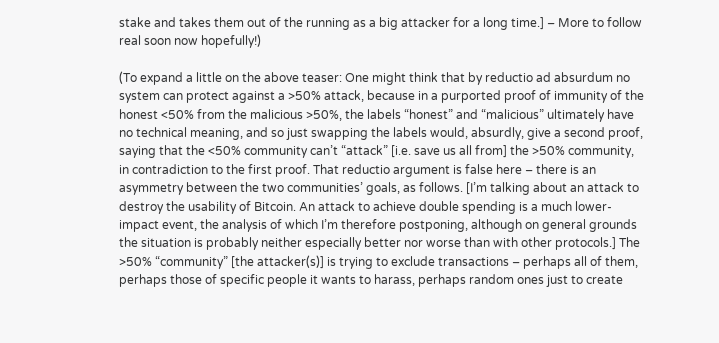stake and takes them out of the running as a big attacker for a long time.] – More to follow real soon now hopefully!)

(To expand a little on the above teaser: One might think that by reductio ad absurdum no system can protect against a >50% attack, because in a purported proof of immunity of the honest <50% from the malicious >50%, the labels “honest” and “malicious” ultimately have no technical meaning, and so just swapping the labels would, absurdly, give a second proof, saying that the <50% community can’t “attack” [i.e. save us all from] the >50% community, in contradiction to the first proof. That reductio argument is false here – there is an asymmetry between the two communities’ goals, as follows. [I’m talking about an attack to destroy the usability of Bitcoin. An attack to achieve double spending is a much lower-impact event, the analysis of which I’m therefore postponing, although on general grounds the situation is probably neither especially better nor worse than with other protocols.] The >50% “community” [the attacker(s)] is trying to exclude transactions – perhaps all of them, perhaps those of specific people it wants to harass, perhaps random ones just to create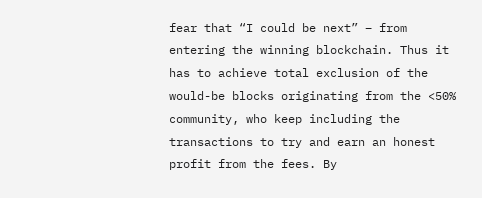fear that “I could be next” – from entering the winning blockchain. Thus it has to achieve total exclusion of the would-be blocks originating from the <50% community, who keep including the transactions to try and earn an honest profit from the fees. By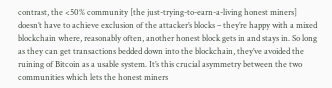contrast, the <50% community [the just-trying-to-earn-a-living honest miners] doesn’t have to achieve exclusion of the attacker’s blocks – they’re happy with a mixed blockchain where, reasonably often, another honest block gets in and stays in. So long as they can get transactions bedded down into the blockchain, they’ve avoided the ruining of Bitcoin as a usable system. It’s this crucial asymmetry between the two communities which lets the honest miners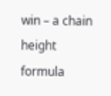win – a chain height formula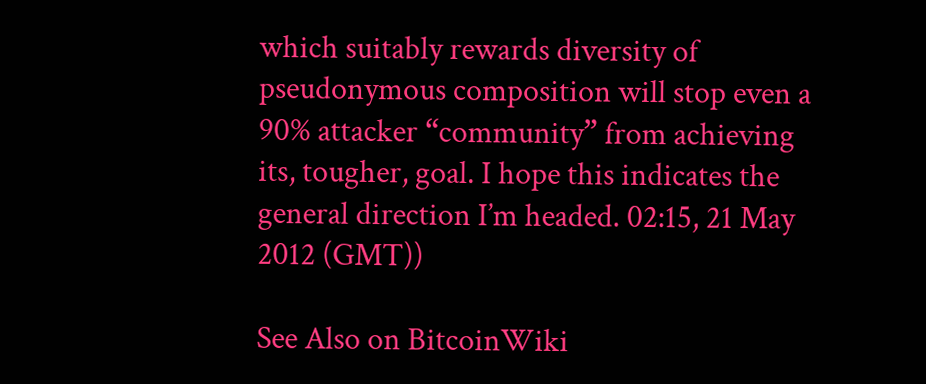which suitably rewards diversity of pseudonymous composition will stop even a 90% attacker “community” from achieving its, tougher, goal. I hope this indicates the general direction I’m headed. 02:15, 21 May 2012 (GMT))

See Also on BitcoinWiki